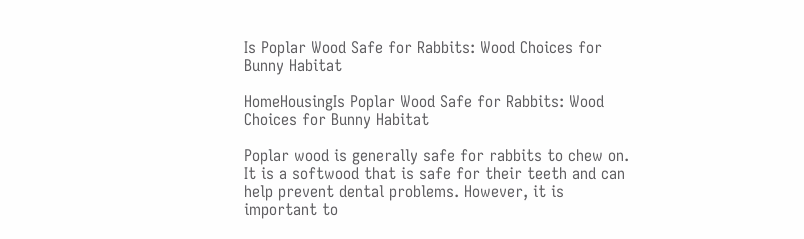Is Poplar Wood Safe for Rabbits: Wood Choices for Bunny Habitat

HomeHousingIs Poplar Wood Safe for Rabbits: Wood Choices for Bunny Habitat

Poplar wood is generally safe for rabbits to chew on. It is a softwood that is safe for their teeth and can help prevent dental problems. However, it is important to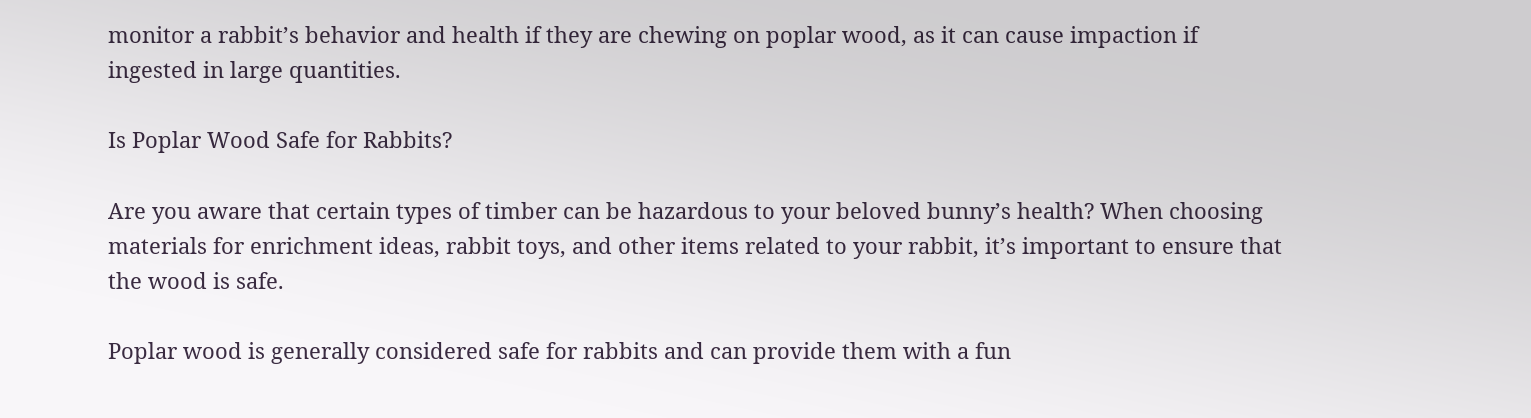monitor a rabbit’s behavior and health if they are chewing on poplar wood, as it can cause impaction if ingested in large quantities.

Is Poplar Wood Safe for Rabbits?

Are you aware that certain types of timber can be hazardous to your beloved bunny’s health? When choosing materials for enrichment ideas, rabbit toys, and other items related to your rabbit, it’s important to ensure that the wood is safe.

Poplar wood is generally considered safe for rabbits and can provide them with a fun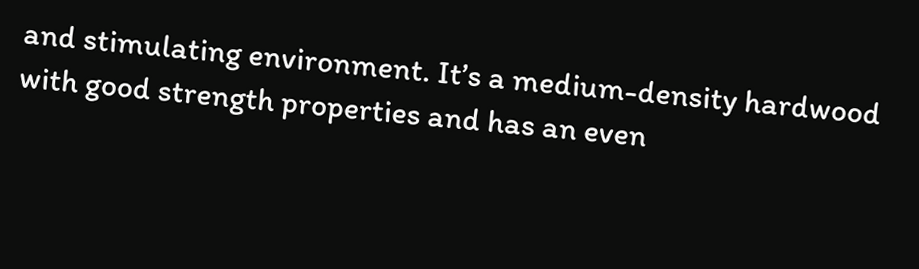and stimulating environment. It’s a medium-density hardwood with good strength properties and has an even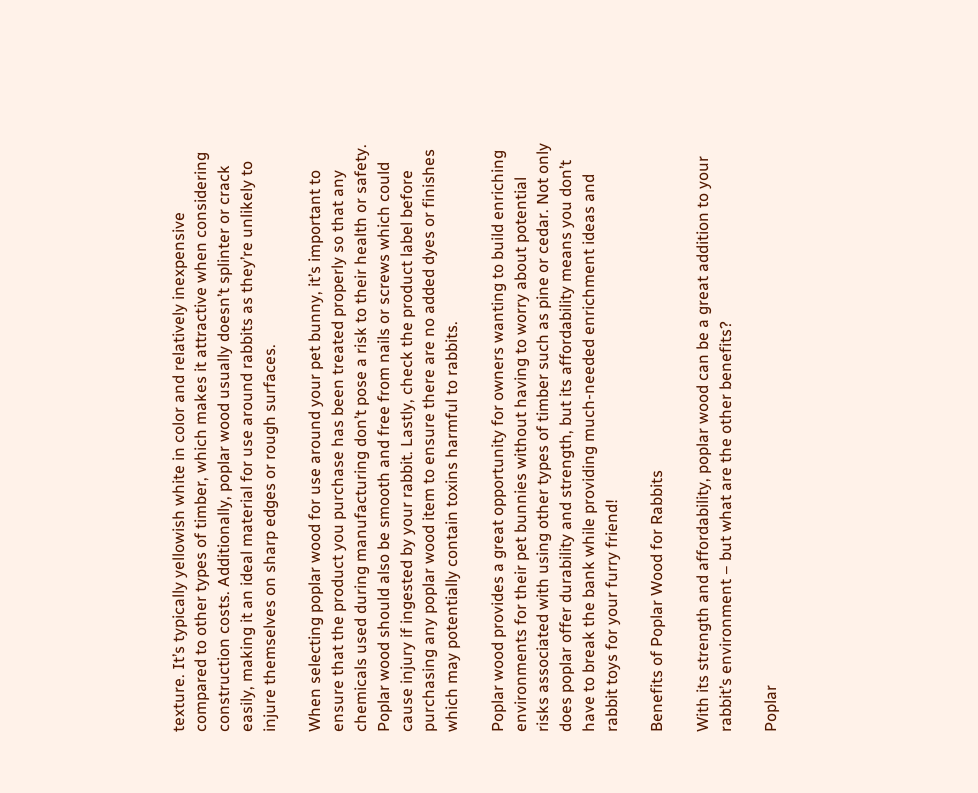texture. It’s typically yellowish white in color and relatively inexpensive compared to other types of timber, which makes it attractive when considering construction costs. Additionally, poplar wood usually doesn’t splinter or crack easily, making it an ideal material for use around rabbits as they’re unlikely to injure themselves on sharp edges or rough surfaces.

When selecting poplar wood for use around your pet bunny, it’s important to ensure that the product you purchase has been treated properly so that any chemicals used during manufacturing don’t pose a risk to their health or safety. Poplar wood should also be smooth and free from nails or screws which could cause injury if ingested by your rabbit. Lastly, check the product label before purchasing any poplar wood item to ensure there are no added dyes or finishes which may potentially contain toxins harmful to rabbits.

Poplar wood provides a great opportunity for owners wanting to build enriching environments for their pet bunnies without having to worry about potential risks associated with using other types of timber such as pine or cedar. Not only does poplar offer durability and strength, but its affordability means you don’t have to break the bank while providing much-needed enrichment ideas and rabbit toys for your furry friend!

Benefits of Poplar Wood for Rabbits

With its strength and affordability, poplar wood can be a great addition to your rabbit’s environment – but what are the other benefits?

Poplar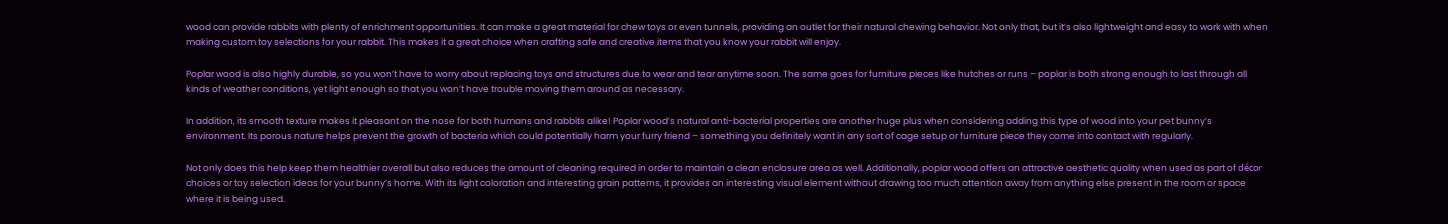wood can provide rabbits with plenty of enrichment opportunities. It can make a great material for chew toys or even tunnels, providing an outlet for their natural chewing behavior. Not only that, but it’s also lightweight and easy to work with when making custom toy selections for your rabbit. This makes it a great choice when crafting safe and creative items that you know your rabbit will enjoy.

Poplar wood is also highly durable, so you won’t have to worry about replacing toys and structures due to wear and tear anytime soon. The same goes for furniture pieces like hutches or runs – poplar is both strong enough to last through all kinds of weather conditions, yet light enough so that you won’t have trouble moving them around as necessary.

In addition, its smooth texture makes it pleasant on the nose for both humans and rabbits alike! Poplar wood’s natural anti-bacterial properties are another huge plus when considering adding this type of wood into your pet bunny’s environment. Its porous nature helps prevent the growth of bacteria which could potentially harm your furry friend – something you definitely want in any sort of cage setup or furniture piece they come into contact with regularly.

Not only does this help keep them healthier overall but also reduces the amount of cleaning required in order to maintain a clean enclosure area as well. Additionally, poplar wood offers an attractive aesthetic quality when used as part of décor choices or toy selection ideas for your bunny’s home. With its light coloration and interesting grain patterns, it provides an interesting visual element without drawing too much attention away from anything else present in the room or space where it is being used.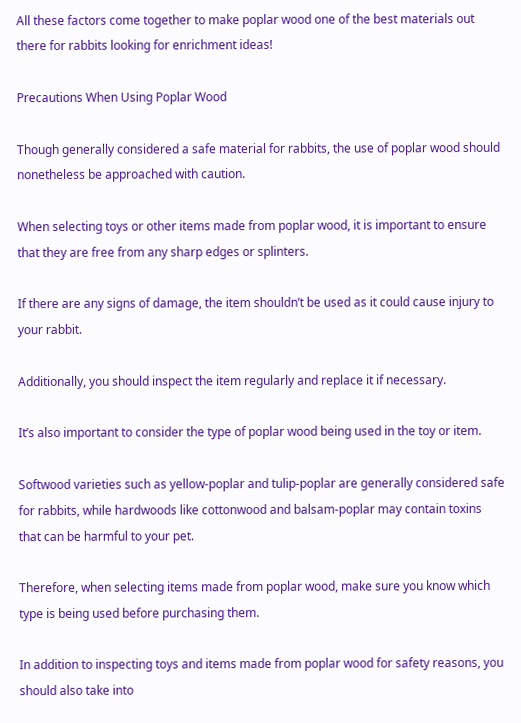All these factors come together to make poplar wood one of the best materials out there for rabbits looking for enrichment ideas!

Precautions When Using Poplar Wood

Though generally considered a safe material for rabbits, the use of poplar wood should nonetheless be approached with caution.

When selecting toys or other items made from poplar wood, it is important to ensure that they are free from any sharp edges or splinters.

If there are any signs of damage, the item shouldn’t be used as it could cause injury to your rabbit.

Additionally, you should inspect the item regularly and replace it if necessary.

It’s also important to consider the type of poplar wood being used in the toy or item.

Softwood varieties such as yellow-poplar and tulip-poplar are generally considered safe for rabbits, while hardwoods like cottonwood and balsam-poplar may contain toxins that can be harmful to your pet.

Therefore, when selecting items made from poplar wood, make sure you know which type is being used before purchasing them.

In addition to inspecting toys and items made from poplar wood for safety reasons, you should also take into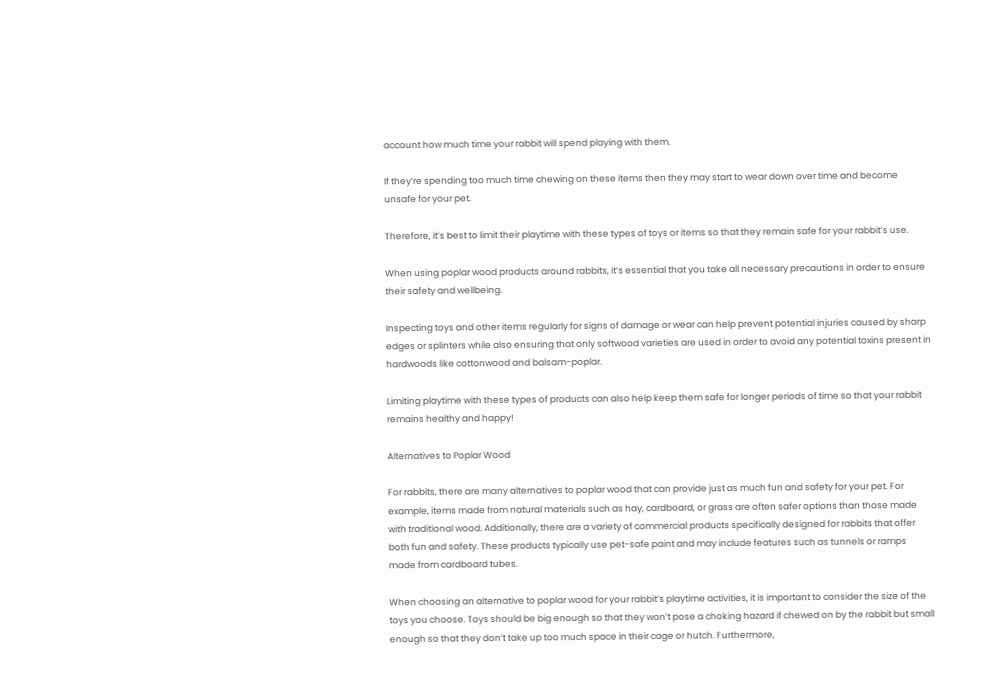account how much time your rabbit will spend playing with them.

If they’re spending too much time chewing on these items then they may start to wear down over time and become unsafe for your pet.

Therefore, it’s best to limit their playtime with these types of toys or items so that they remain safe for your rabbit’s use.

When using poplar wood products around rabbits, it’s essential that you take all necessary precautions in order to ensure their safety and wellbeing.

Inspecting toys and other items regularly for signs of damage or wear can help prevent potential injuries caused by sharp edges or splinters while also ensuring that only softwood varieties are used in order to avoid any potential toxins present in hardwoods like cottonwood and balsam-poplar.

Limiting playtime with these types of products can also help keep them safe for longer periods of time so that your rabbit remains healthy and happy!

Alternatives to Poplar Wood

For rabbits, there are many alternatives to poplar wood that can provide just as much fun and safety for your pet. For example, items made from natural materials such as hay, cardboard, or grass are often safer options than those made with traditional wood. Additionally, there are a variety of commercial products specifically designed for rabbits that offer both fun and safety. These products typically use pet-safe paint and may include features such as tunnels or ramps made from cardboard tubes.

When choosing an alternative to poplar wood for your rabbit’s playtime activities, it is important to consider the size of the toys you choose. Toys should be big enough so that they won’t pose a choking hazard if chewed on by the rabbit but small enough so that they don’t take up too much space in their cage or hutch. Furthermore,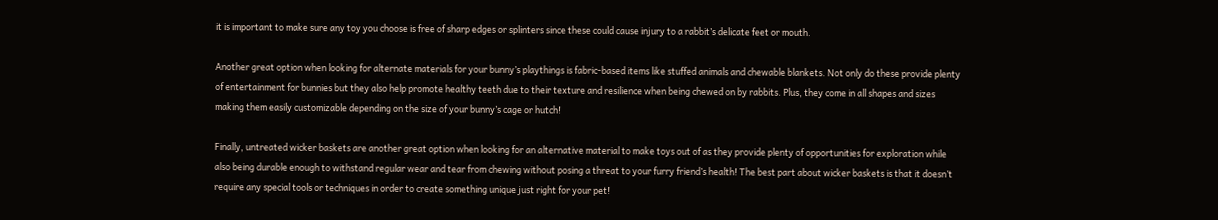it is important to make sure any toy you choose is free of sharp edges or splinters since these could cause injury to a rabbit’s delicate feet or mouth.

Another great option when looking for alternate materials for your bunny’s playthings is fabric-based items like stuffed animals and chewable blankets. Not only do these provide plenty of entertainment for bunnies but they also help promote healthy teeth due to their texture and resilience when being chewed on by rabbits. Plus, they come in all shapes and sizes making them easily customizable depending on the size of your bunny’s cage or hutch!

Finally, untreated wicker baskets are another great option when looking for an alternative material to make toys out of as they provide plenty of opportunities for exploration while also being durable enough to withstand regular wear and tear from chewing without posing a threat to your furry friend’s health! The best part about wicker baskets is that it doesn’t require any special tools or techniques in order to create something unique just right for your pet!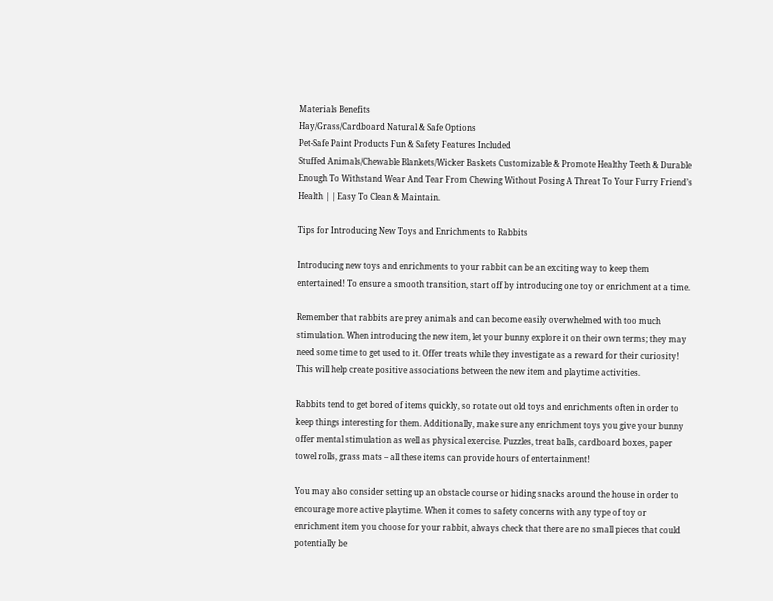Materials Benefits
Hay/Grass/Cardboard Natural & Safe Options
Pet-Safe Paint Products Fun & Safety Features Included
Stuffed Animals/Chewable Blankets/Wicker Baskets Customizable & Promote Healthy Teeth & Durable Enough To Withstand Wear And Tear From Chewing Without Posing A Threat To Your Furry Friend’s Health | | Easy To Clean & Maintain.

Tips for Introducing New Toys and Enrichments to Rabbits

Introducing new toys and enrichments to your rabbit can be an exciting way to keep them entertained! To ensure a smooth transition, start off by introducing one toy or enrichment at a time.

Remember that rabbits are prey animals and can become easily overwhelmed with too much stimulation. When introducing the new item, let your bunny explore it on their own terms; they may need some time to get used to it. Offer treats while they investigate as a reward for their curiosity! This will help create positive associations between the new item and playtime activities.

Rabbits tend to get bored of items quickly, so rotate out old toys and enrichments often in order to keep things interesting for them. Additionally, make sure any enrichment toys you give your bunny offer mental stimulation as well as physical exercise. Puzzles, treat balls, cardboard boxes, paper towel rolls, grass mats – all these items can provide hours of entertainment!

You may also consider setting up an obstacle course or hiding snacks around the house in order to encourage more active playtime. When it comes to safety concerns with any type of toy or enrichment item you choose for your rabbit, always check that there are no small pieces that could potentially be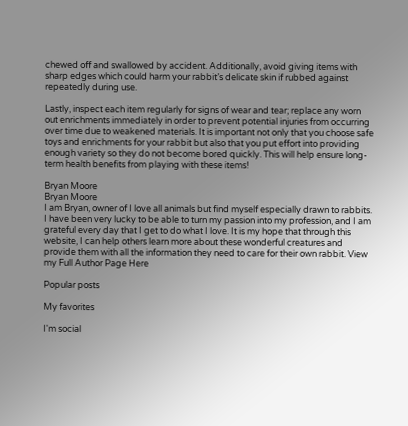chewed off and swallowed by accident. Additionally, avoid giving items with sharp edges which could harm your rabbit’s delicate skin if rubbed against repeatedly during use.

Lastly, inspect each item regularly for signs of wear and tear; replace any worn out enrichments immediately in order to prevent potential injuries from occurring over time due to weakened materials. It is important not only that you choose safe toys and enrichments for your rabbit but also that you put effort into providing enough variety so they do not become bored quickly. This will help ensure long-term health benefits from playing with these items!

Bryan Moore
Bryan Moore
I am Bryan, owner of I love all animals but find myself especially drawn to rabbits. I have been very lucky to be able to turn my passion into my profession, and I am grateful every day that I get to do what I love. It is my hope that through this website, I can help others learn more about these wonderful creatures and provide them with all the information they need to care for their own rabbit. View my Full Author Page Here

Popular posts

My favorites

I'm social